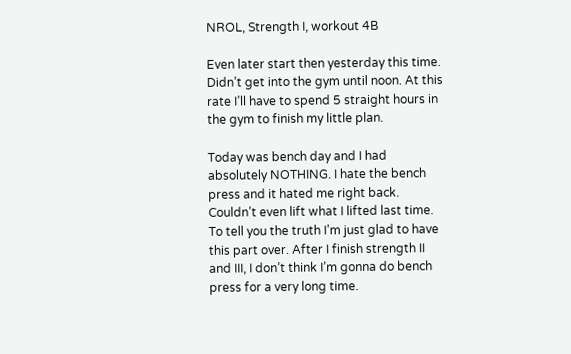NROL, Strength I, workout 4B

Even later start then yesterday this time. Didn’t get into the gym until noon. At this rate I’ll have to spend 5 straight hours in the gym to finish my little plan.

Today was bench day and I had absolutely NOTHING. I hate the bench press and it hated me right back. Couldn’t even lift what I lifted last time. To tell you the truth I’m just glad to have this part over. After I finish strength II and III, I don’t think I’m gonna do bench press for a very long time.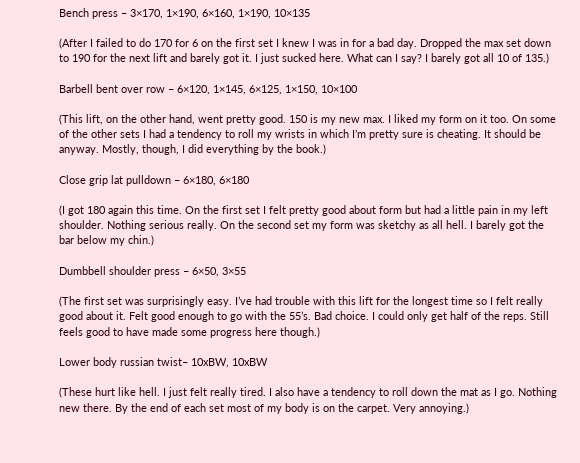Bench press – 3×170, 1×190, 6×160, 1×190, 10×135

(After I failed to do 170 for 6 on the first set I knew I was in for a bad day. Dropped the max set down to 190 for the next lift and barely got it. I just sucked here. What can I say? I barely got all 10 of 135.)

Barbell bent over row – 6×120, 1×145, 6×125, 1×150, 10×100

(This lift, on the other hand, went pretty good. 150 is my new max. I liked my form on it too. On some of the other sets I had a tendency to roll my wrists in which I’m pretty sure is cheating. It should be anyway. Mostly, though, I did everything by the book.)

Close grip lat pulldown – 6×180, 6×180

(I got 180 again this time. On the first set I felt pretty good about form but had a little pain in my left shoulder. Nothing serious really. On the second set my form was sketchy as all hell. I barely got the bar below my chin.)

Dumbbell shoulder press – 6×50, 3×55

(The first set was surprisingly easy. I’ve had trouble with this lift for the longest time so I felt really good about it. Felt good enough to go with the 55’s. Bad choice. I could only get half of the reps. Still feels good to have made some progress here though.)

Lower body russian twist– 10xBW, 10xBW

(These hurt like hell. I just felt really tired. I also have a tendency to roll down the mat as I go. Nothing new there. By the end of each set most of my body is on the carpet. Very annoying.)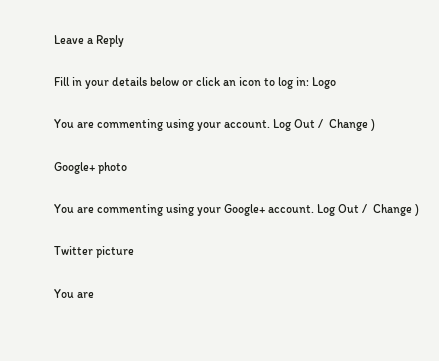Leave a Reply

Fill in your details below or click an icon to log in: Logo

You are commenting using your account. Log Out /  Change )

Google+ photo

You are commenting using your Google+ account. Log Out /  Change )

Twitter picture

You are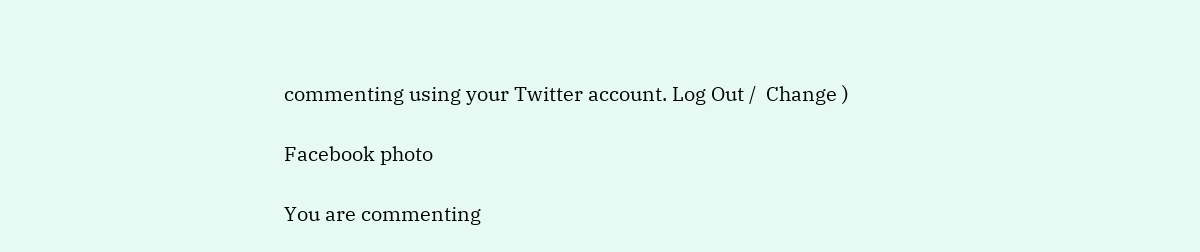commenting using your Twitter account. Log Out /  Change )

Facebook photo

You are commenting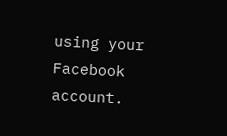using your Facebook account.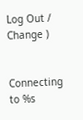Log Out /  Change )


Connecting to %s